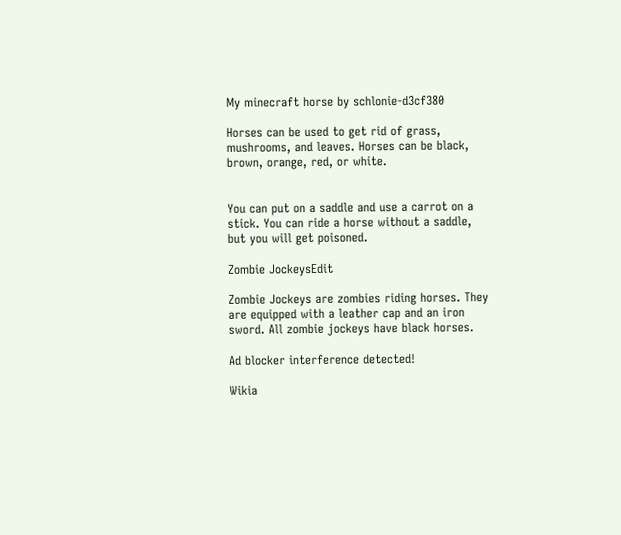My minecraft horse by schlonie-d3cf380

Horses can be used to get rid of grass, mushrooms, and leaves. Horses can be black, brown, orange, red, or white.


You can put on a saddle and use a carrot on a stick. You can ride a horse without a saddle, but you will get poisoned.

Zombie JockeysEdit

Zombie Jockeys are zombies riding horses. They are equipped with a leather cap and an iron sword. All zombie jockeys have black horses.

Ad blocker interference detected!

Wikia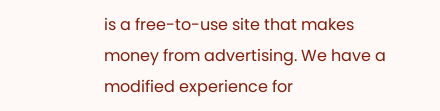is a free-to-use site that makes money from advertising. We have a modified experience for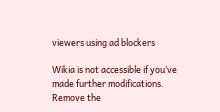viewers using ad blockers

Wikia is not accessible if you’ve made further modifications. Remove the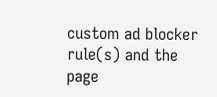custom ad blocker rule(s) and the page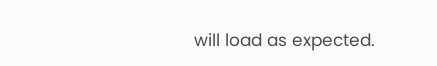will load as expected.